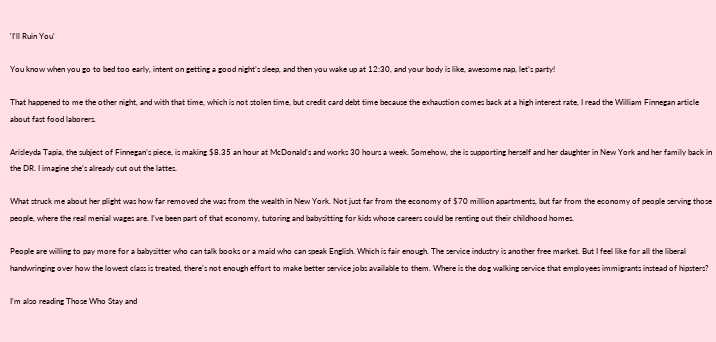'I'll Ruin You'

You know when you go to bed too early, intent on getting a good night’s sleep, and then you wake up at 12:30, and your body is like, awesome nap, let’s party!

That happened to me the other night, and with that time, which is not stolen time, but credit card debt time because the exhaustion comes back at a high interest rate, I read the William Finnegan article about fast food laborers.

Arisleyda Tapia, the subject of Finnegan’s piece, is making $8.35 an hour at McDonald’s and works 30 hours a week. Somehow, she is supporting herself and her daughter in New York and her family back in the DR. I imagine she’s already cut out the lattes.

What struck me about her plight was how far removed she was from the wealth in New York. Not just far from the economy of $70 million apartments, but far from the economy of people serving those people, where the real menial wages are. I’ve been part of that economy, tutoring and babysitting for kids whose careers could be renting out their childhood homes.

People are willing to pay more for a babysitter who can talk books or a maid who can speak English. Which is fair enough. The service industry is another free market. But I feel like for all the liberal handwringing over how the lowest class is treated, there’s not enough effort to make better service jobs available to them. Where is the dog walking service that employees immigrants instead of hipsters?

I’m also reading Those Who Stay and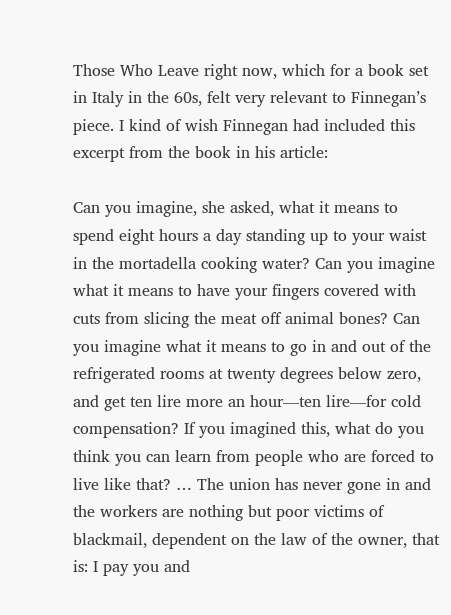Those Who Leave right now, which for a book set in Italy in the 60s, felt very relevant to Finnegan’s piece. I kind of wish Finnegan had included this excerpt from the book in his article:

Can you imagine, she asked, what it means to spend eight hours a day standing up to your waist in the mortadella cooking water? Can you imagine what it means to have your fingers covered with cuts from slicing the meat off animal bones? Can you imagine what it means to go in and out of the refrigerated rooms at twenty degrees below zero, and get ten lire more an hour—ten lire—for cold compensation? If you imagined this, what do you think you can learn from people who are forced to live like that? … The union has never gone in and the workers are nothing but poor victims of blackmail, dependent on the law of the owner, that is: I pay you and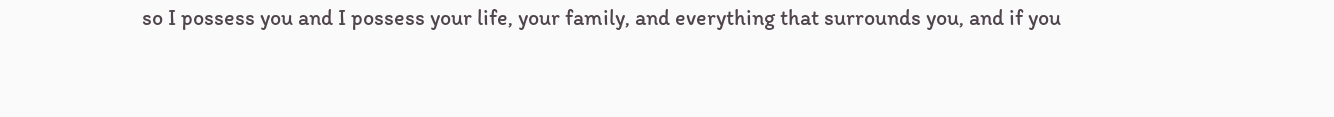so I possess you and I possess your life, your family, and everything that surrounds you, and if you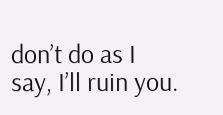don’t do as I say, I’ll ruin you.